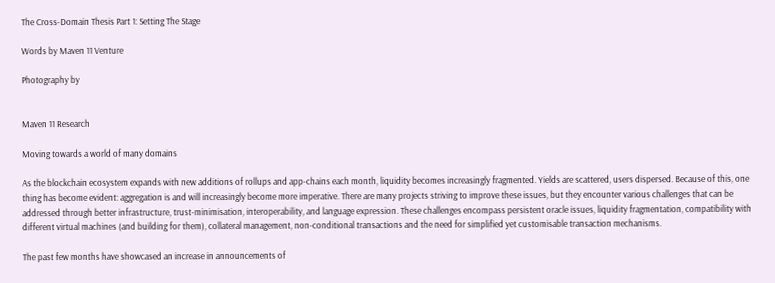The Cross-Domain Thesis Part 1: Setting The Stage

Words by Maven 11 Venture

Photography by


Maven 11 Research

Moving towards a world of many domains

As the blockchain ecosystem expands with new additions of rollups and app-chains each month, liquidity becomes increasingly fragmented. Yields are scattered, users dispersed. Because of this, one thing has become evident: aggregation is and will increasingly become more imperative. There are many projects striving to improve these issues, but they encounter various challenges that can be addressed through better infrastructure, trust-minimisation, interoperability, and language expression. These challenges encompass persistent oracle issues, liquidity fragmentation, compatibility with different virtual machines (and building for them), collateral management, non-conditional transactions and the need for simplified yet customisable transaction mechanisms.

The past few months have showcased an increase in announcements of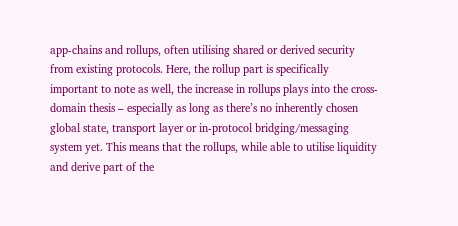app-chains and rollups, often utilising shared or derived security from existing protocols. Here, the rollup part is specifically important to note as well, the increase in rollups plays into the cross-domain thesis – especially as long as there’s no inherently chosen global state, transport layer or in-protocol bridging/messaging system yet. This means that the rollups, while able to utilise liquidity and derive part of the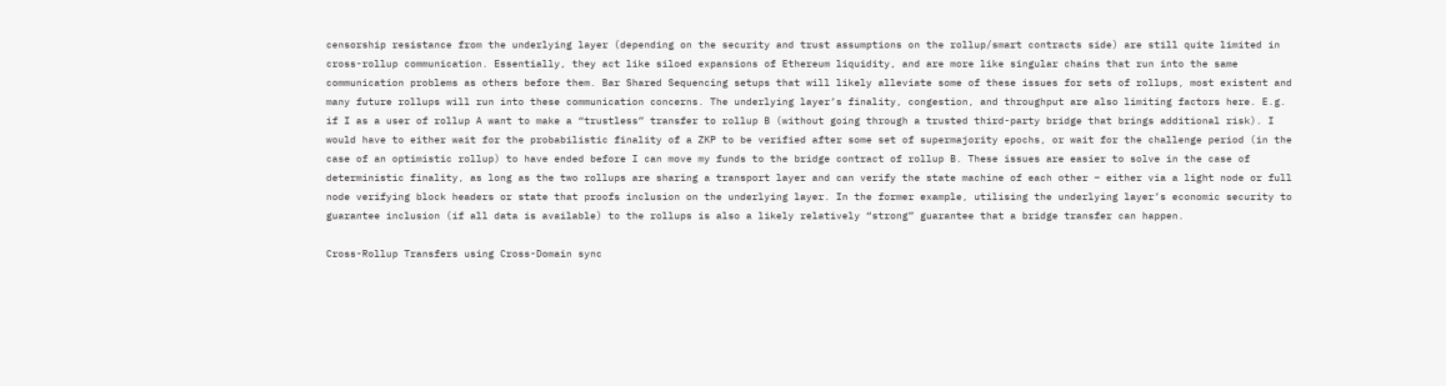censorship resistance from the underlying layer (depending on the security and trust assumptions on the rollup/smart contracts side) are still quite limited in cross-rollup communication. Essentially, they act like siloed expansions of Ethereum liquidity, and are more like singular chains that run into the same communication problems as others before them. Bar Shared Sequencing setups that will likely alleviate some of these issues for sets of rollups, most existent and many future rollups will run into these communication concerns. The underlying layer’s finality, congestion, and throughput are also limiting factors here. E.g. if I as a user of rollup A want to make a “trustless” transfer to rollup B (without going through a trusted third-party bridge that brings additional risk). I would have to either wait for the probabilistic finality of a ZKP to be verified after some set of supermajority epochs, or wait for the challenge period (in the case of an optimistic rollup) to have ended before I can move my funds to the bridge contract of rollup B. These issues are easier to solve in the case of deterministic finality, as long as the two rollups are sharing a transport layer and can verify the state machine of each other – either via a light node or full node verifying block headers or state that proofs inclusion on the underlying layer. In the former example, utilising the underlying layer’s economic security to guarantee inclusion (if all data is available) to the rollups is also a likely relatively “strong” guarantee that a bridge transfer can happen.

Cross-Rollup Transfers using Cross-Domain sync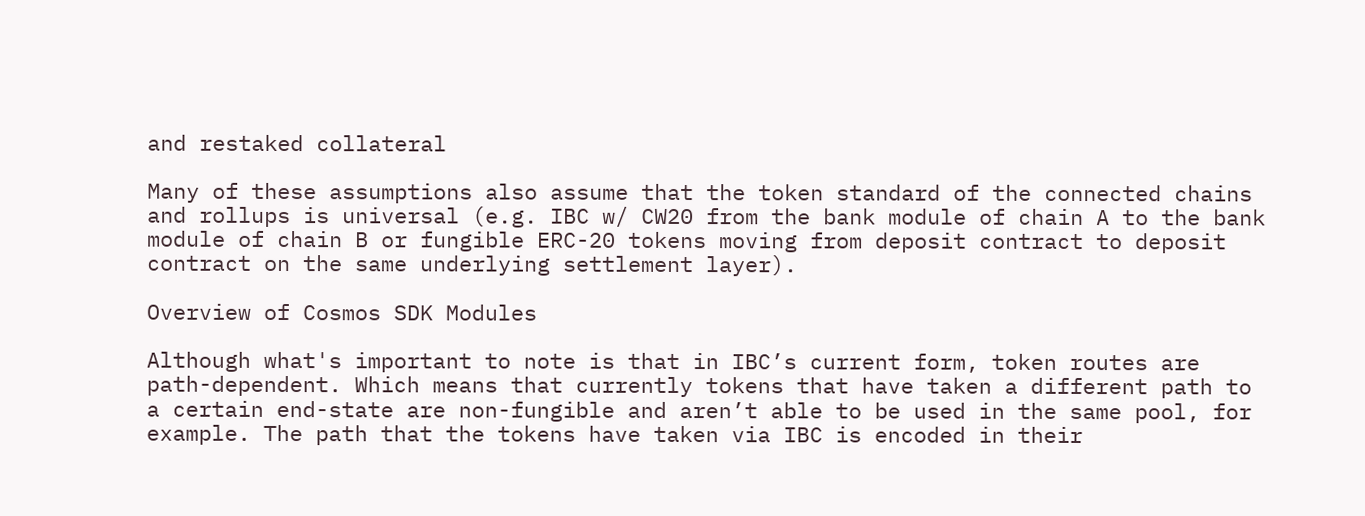and restaked collateral

Many of these assumptions also assume that the token standard of the connected chains and rollups is universal (e.g. IBC w/ CW20 from the bank module of chain A to the bank module of chain B or fungible ERC-20 tokens moving from deposit contract to deposit contract on the same underlying settlement layer).

Overview of Cosmos SDK Modules

Although what's important to note is that in IBC’s current form, token routes are path-dependent. Which means that currently tokens that have taken a different path to a certain end-state are non-fungible and aren’t able to be used in the same pool, for example. The path that the tokens have taken via IBC is encoded in their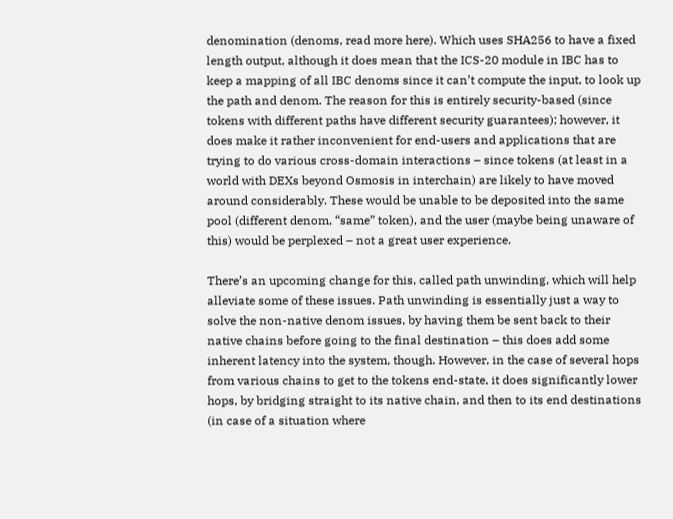denomination (denoms, read more here). Which uses SHA256 to have a fixed length output, although it does mean that the ICS-20 module in IBC has to keep a mapping of all IBC denoms since it can’t compute the input, to look up the path and denom. The reason for this is entirely security-based (since tokens with different paths have different security guarantees); however, it does make it rather inconvenient for end-users and applications that are trying to do various cross-domain interactions – since tokens (at least in a world with DEXs beyond Osmosis in interchain) are likely to have moved around considerably. These would be unable to be deposited into the same pool (different denom, “same” token), and the user (maybe being unaware of this) would be perplexed – not a great user experience.

There’s an upcoming change for this, called path unwinding, which will help alleviate some of these issues. Path unwinding is essentially just a way to solve the non-native denom issues, by having them be sent back to their native chains before going to the final destination – this does add some inherent latency into the system, though. However, in the case of several hops from various chains to get to the tokens end-state, it does significantly lower hops, by bridging straight to its native chain, and then to its end destinations (in case of a situation where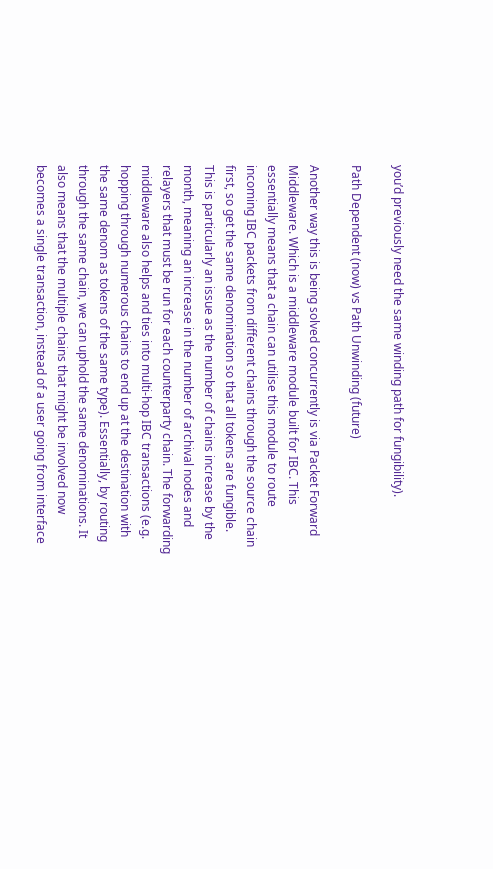you’d previously need the same winding path for fungibility).

Path Dependent (now) vs Path Unwinding (future)

Another way this is being solved concurrently is via Packet Forward Middleware. Which is a middleware module built for IBC. This essentially means that a chain can utilise this module to route incoming IBC packets from different chains through the source chain first, so get the same denomination so that all tokens are fungible. This is particularly an issue as the number of chains increase by the month, meaning an increase in the number of archival nodes and relayers that must be run for each counterparty chain. The forwarding middleware also helps and ties into multi-hop IBC transactions (e.g. hopping through numerous chains to end up at the destination with the same denom as tokens of the same type). Essentially, by routing through the same chain, we can uphold the same denominations. It also means that the multiple chains that might be involved now becomes a single transaction, instead of a user going from interface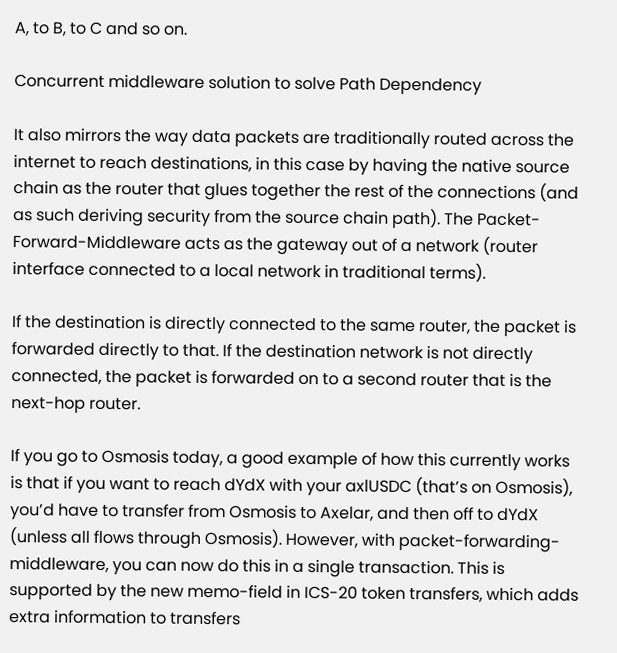A, to B, to C and so on.

Concurrent middleware solution to solve Path Dependency

It also mirrors the way data packets are traditionally routed across the internet to reach destinations, in this case by having the native source chain as the router that glues together the rest of the connections (and as such deriving security from the source chain path). The Packet-Forward-Middleware acts as the gateway out of a network (router interface connected to a local network in traditional terms).

If the destination is directly connected to the same router, the packet is forwarded directly to that. If the destination network is not directly connected, the packet is forwarded on to a second router that is the next-hop router.

If you go to Osmosis today, a good example of how this currently works is that if you want to reach dYdX with your axlUSDC (that’s on Osmosis), you’d have to transfer from Osmosis to Axelar, and then off to dYdX (unless all flows through Osmosis). However, with packet-forwarding-middleware, you can now do this in a single transaction. This is supported by the new memo-field in ICS-20 token transfers, which adds extra information to transfers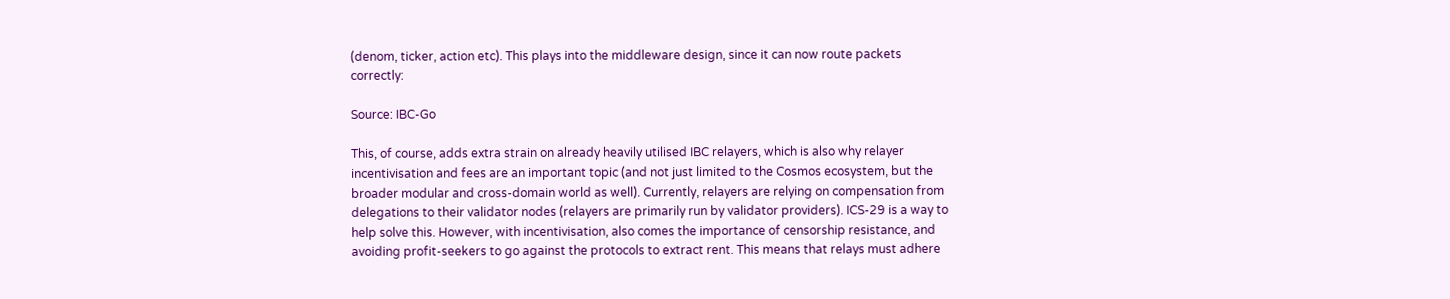(denom, ticker, action etc). This plays into the middleware design, since it can now route packets correctly:

Source: IBC-Go

This, of course, adds extra strain on already heavily utilised IBC relayers, which is also why relayer incentivisation and fees are an important topic (and not just limited to the Cosmos ecosystem, but the broader modular and cross-domain world as well). Currently, relayers are relying on compensation from delegations to their validator nodes (relayers are primarily run by validator providers). ICS-29 is a way to help solve this. However, with incentivisation, also comes the importance of censorship resistance, and avoiding profit-seekers to go against the protocols to extract rent. This means that relays must adhere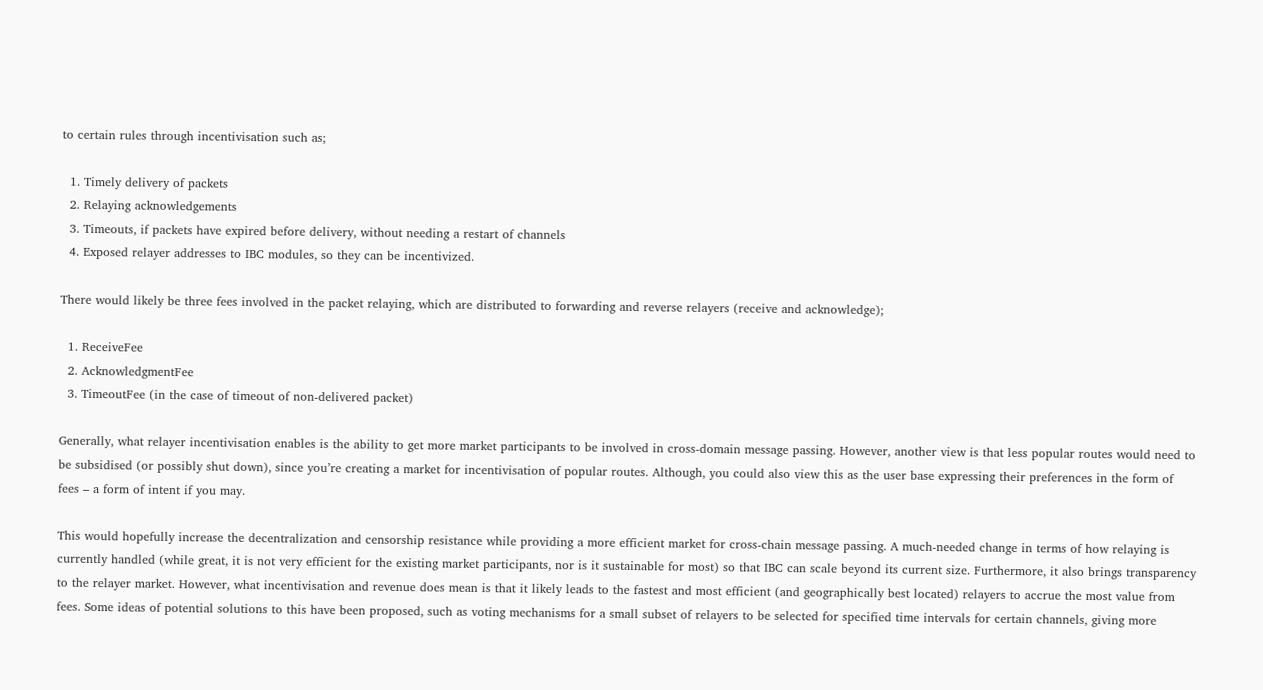to certain rules through incentivisation such as;

  1. Timely delivery of packets
  2. Relaying acknowledgements
  3. Timeouts, if packets have expired before delivery, without needing a restart of channels
  4. Exposed relayer addresses to IBC modules, so they can be incentivized.

There would likely be three fees involved in the packet relaying, which are distributed to forwarding and reverse relayers (receive and acknowledge);

  1. ReceiveFee
  2. AcknowledgmentFee
  3. TimeoutFee (in the case of timeout of non-delivered packet)

Generally, what relayer incentivisation enables is the ability to get more market participants to be involved in cross-domain message passing. However, another view is that less popular routes would need to be subsidised (or possibly shut down), since you’re creating a market for incentivisation of popular routes. Although, you could also view this as the user base expressing their preferences in the form of fees – a form of intent if you may.

This would hopefully increase the decentralization and censorship resistance while providing a more efficient market for cross-chain message passing. A much-needed change in terms of how relaying is currently handled (while great, it is not very efficient for the existing market participants, nor is it sustainable for most) so that IBC can scale beyond its current size. Furthermore, it also brings transparency to the relayer market. However, what incentivisation and revenue does mean is that it likely leads to the fastest and most efficient (and geographically best located) relayers to accrue the most value from fees. Some ideas of potential solutions to this have been proposed, such as voting mechanisms for a small subset of relayers to be selected for specified time intervals for certain channels, giving more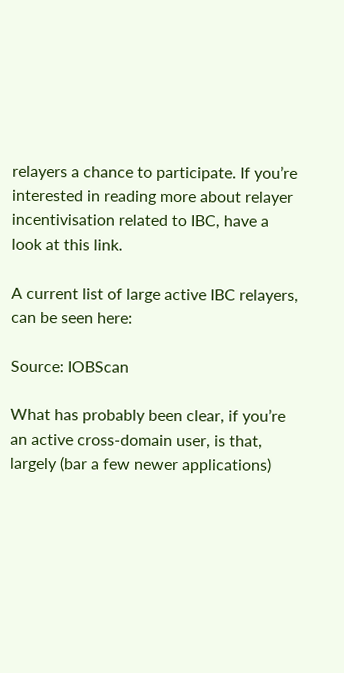relayers a chance to participate. If you’re interested in reading more about relayer incentivisation related to IBC, have a look at this link.

A current list of large active IBC relayers, can be seen here:

Source: IOBScan

What has probably been clear, if you’re an active cross-domain user, is that, largely (bar a few newer applications)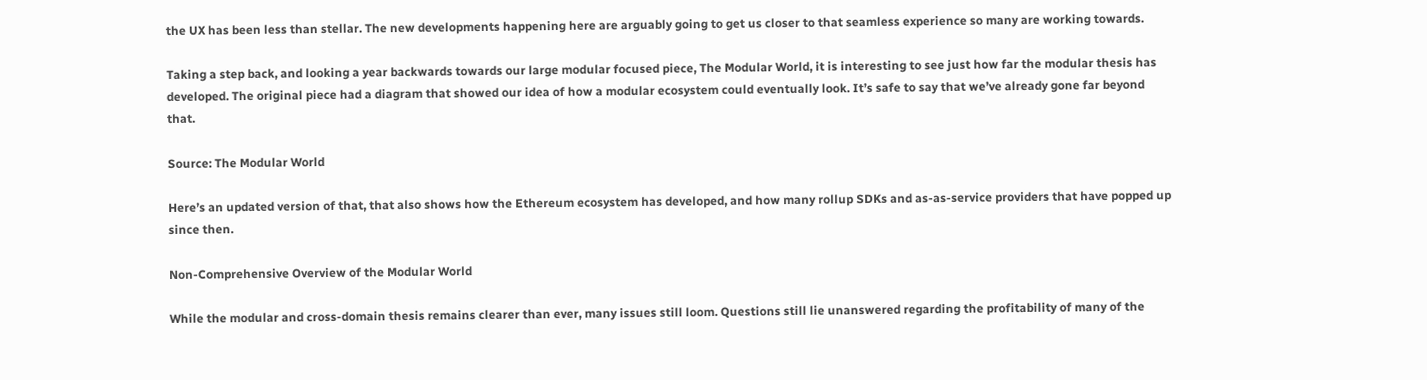the UX has been less than stellar. The new developments happening here are arguably going to get us closer to that seamless experience so many are working towards.

Taking a step back, and looking a year backwards towards our large modular focused piece, The Modular World, it is interesting to see just how far the modular thesis has developed. The original piece had a diagram that showed our idea of how a modular ecosystem could eventually look. It’s safe to say that we’ve already gone far beyond that.

Source: The Modular World

Here’s an updated version of that, that also shows how the Ethereum ecosystem has developed, and how many rollup SDKs and as-as-service providers that have popped up since then.

Non-Comprehensive Overview of the Modular World

While the modular and cross-domain thesis remains clearer than ever, many issues still loom. Questions still lie unanswered regarding the profitability of many of the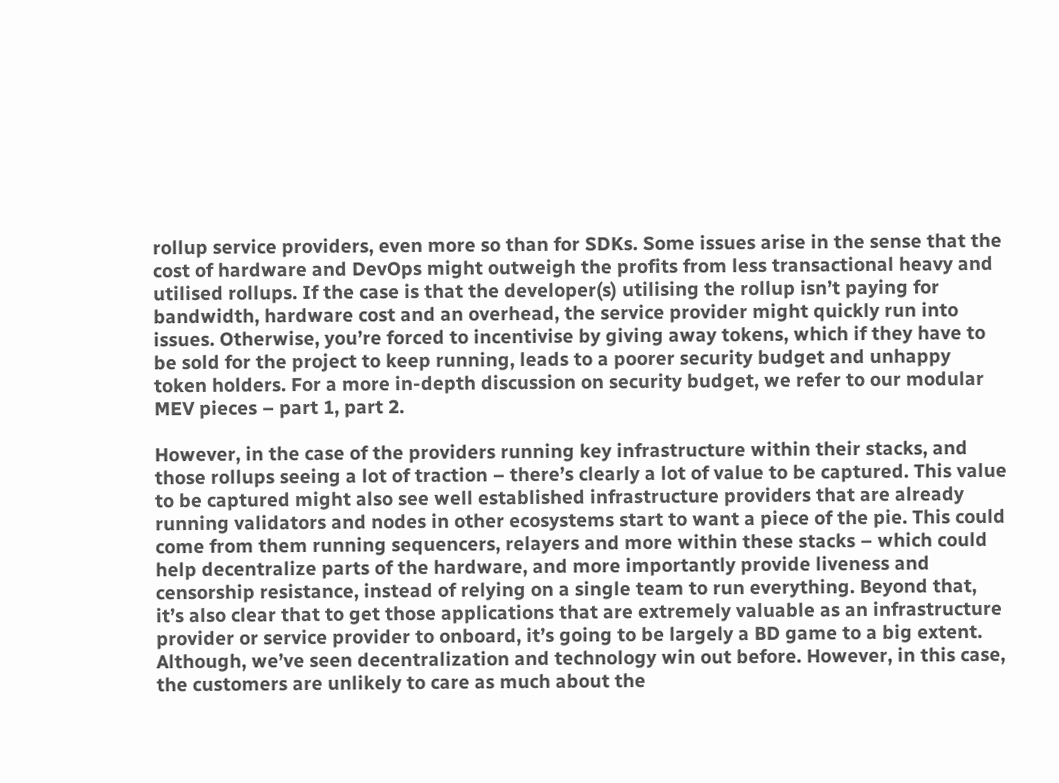rollup service providers, even more so than for SDKs. Some issues arise in the sense that the cost of hardware and DevOps might outweigh the profits from less transactional heavy and utilised rollups. If the case is that the developer(s) utilising the rollup isn’t paying for bandwidth, hardware cost and an overhead, the service provider might quickly run into issues. Otherwise, you’re forced to incentivise by giving away tokens, which if they have to be sold for the project to keep running, leads to a poorer security budget and unhappy token holders. For a more in-depth discussion on security budget, we refer to our modular MEV pieces – part 1, part 2.

However, in the case of the providers running key infrastructure within their stacks, and those rollups seeing a lot of traction – there’s clearly a lot of value to be captured. This value to be captured might also see well established infrastructure providers that are already running validators and nodes in other ecosystems start to want a piece of the pie. This could come from them running sequencers, relayers and more within these stacks – which could help decentralize parts of the hardware, and more importantly provide liveness and censorship resistance, instead of relying on a single team to run everything. Beyond that, it’s also clear that to get those applications that are extremely valuable as an infrastructure provider or service provider to onboard, it’s going to be largely a BD game to a big extent. Although, we’ve seen decentralization and technology win out before. However, in this case, the customers are unlikely to care as much about the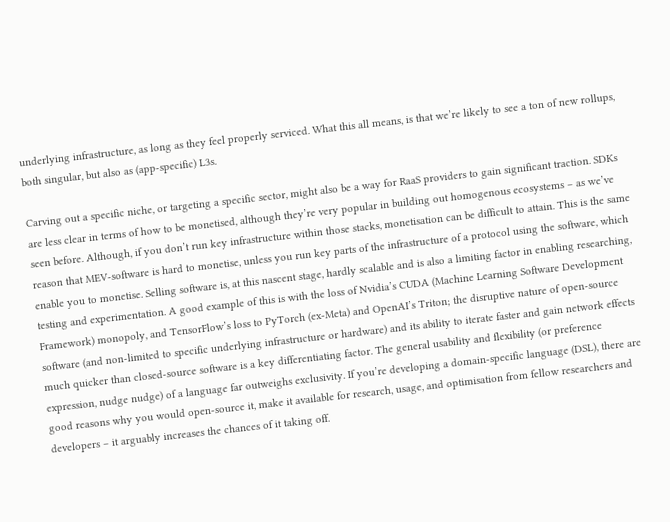underlying infrastructure, as long as they feel properly serviced. What this all means, is that we’re likely to see a ton of new rollups, both singular, but also as (app-specific) L3s.

Carving out a specific niche, or targeting a specific sector, might also be a way for RaaS providers to gain significant traction. SDKs are less clear in terms of how to be monetised, although they’re very popular in building out homogenous ecosystems – as we’ve seen before. Although, if you don’t run key infrastructure within those stacks, monetisation can be difficult to attain. This is the same reason that MEV-software is hard to monetise, unless you run key parts of the infrastructure of a protocol using the software, which enable you to monetise. Selling software is, at this nascent stage, hardly scalable and is also a limiting factor in enabling researching, testing and experimentation. A good example of this is with the loss of Nvidia’s CUDA (Machine Learning Software Development Framework) monopoly, and TensorFlow’s loss to PyTorch (ex-Meta) and OpenAI’s Triton; the disruptive nature of open-source software (and non-limited to specific underlying infrastructure or hardware) and its ability to iterate faster and gain network effects much quicker than closed-source software is a key differentiating factor. The general usability and flexibility (or preference expression, nudge nudge) of a language far outweighs exclusivity. If you’re developing a domain-specific language (DSL), there are good reasons why you would open-source it, make it available for research, usage, and optimisation from fellow researchers and developers – it arguably increases the chances of it taking off.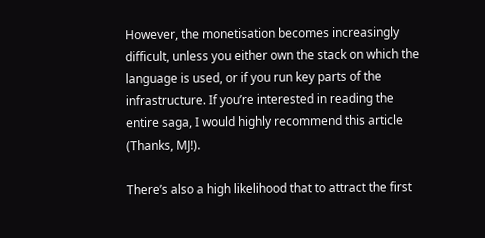However, the monetisation becomes increasingly difficult, unless you either own the stack on which the language is used, or if you run key parts of the infrastructure. If you’re interested in reading the entire saga, I would highly recommend this article (Thanks, MJ!).

There’s also a high likelihood that to attract the first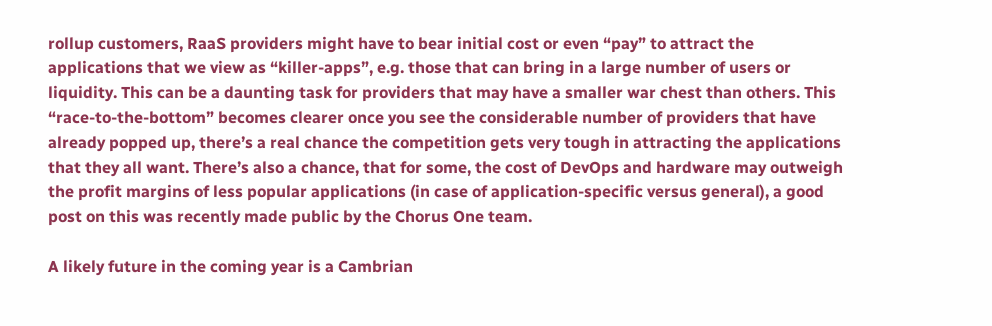rollup customers, RaaS providers might have to bear initial cost or even “pay” to attract the applications that we view as “killer-apps”, e.g. those that can bring in a large number of users or liquidity. This can be a daunting task for providers that may have a smaller war chest than others. This “race-to-the-bottom” becomes clearer once you see the considerable number of providers that have already popped up, there’s a real chance the competition gets very tough in attracting the applications that they all want. There’s also a chance, that for some, the cost of DevOps and hardware may outweigh the profit margins of less popular applications (in case of application-specific versus general), a good post on this was recently made public by the Chorus One team.

A likely future in the coming year is a Cambrian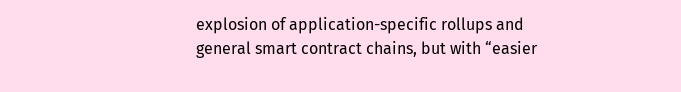explosion of application-specific rollups and general smart contract chains, but with “easier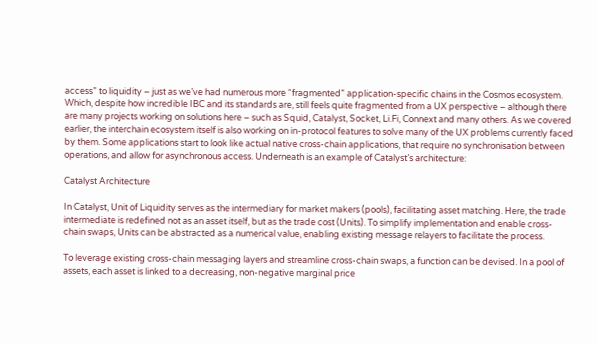access” to liquidity – just as we’ve had numerous more “fragmented” application-specific chains in the Cosmos ecosystem. Which, despite how incredible IBC and its standards are, still feels quite fragmented from a UX perspective – although there are many projects working on solutions here – such as Squid, Catalyst, Socket, Li.Fi, Connext and many others. As we covered earlier, the interchain ecosystem itself is also working on in-protocol features to solve many of the UX problems currently faced by them. Some applications start to look like actual native cross-chain applications, that require no synchronisation between operations, and allow for asynchronous access. Underneath is an example of Catalyst’s architecture:

Catalyst Architecture

In Catalyst, Unit of Liquidity serves as the intermediary for market makers (pools), facilitating asset matching. Here, the trade intermediate is redefined not as an asset itself, but as the trade cost (Units). To simplify implementation and enable cross-chain swaps, Units can be abstracted as a numerical value, enabling existing message relayers to facilitate the process.

To leverage existing cross-chain messaging layers and streamline cross-chain swaps, a function can be devised. In a pool of assets, each asset is linked to a decreasing, non-negative marginal price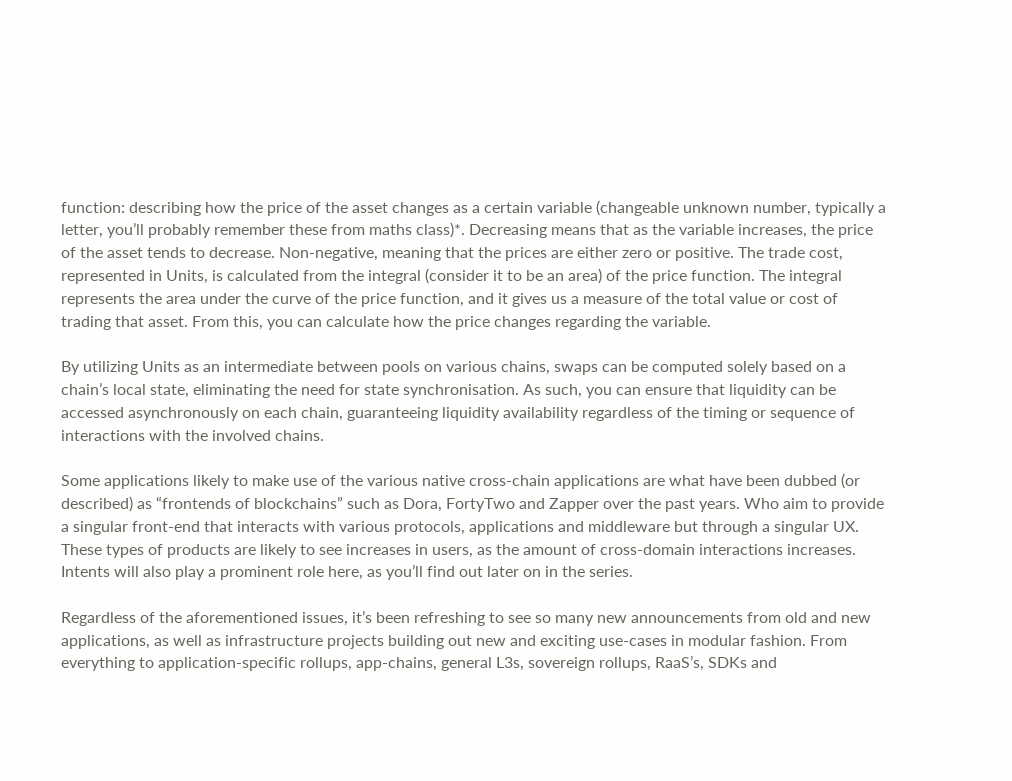function: describing how the price of the asset changes as a certain variable (changeable unknown number, typically a letter, you’ll probably remember these from maths class)*. Decreasing means that as the variable increases, the price of the asset tends to decrease. Non-negative, meaning that the prices are either zero or positive. The trade cost, represented in Units, is calculated from the integral (consider it to be an area) of the price function. The integral represents the area under the curve of the price function, and it gives us a measure of the total value or cost of trading that asset. From this, you can calculate how the price changes regarding the variable.

By utilizing Units as an intermediate between pools on various chains, swaps can be computed solely based on a chain’s local state, eliminating the need for state synchronisation. As such, you can ensure that liquidity can be accessed asynchronously on each chain, guaranteeing liquidity availability regardless of the timing or sequence of interactions with the involved chains.

Some applications likely to make use of the various native cross-chain applications are what have been dubbed (or described) as “frontends of blockchains” such as Dora, FortyTwo and Zapper over the past years. Who aim to provide a singular front-end that interacts with various protocols, applications and middleware but through a singular UX. These types of products are likely to see increases in users, as the amount of cross-domain interactions increases. Intents will also play a prominent role here, as you’ll find out later on in the series.

Regardless of the aforementioned issues, it’s been refreshing to see so many new announcements from old and new applications, as well as infrastructure projects building out new and exciting use-cases in modular fashion. From everything to application-specific rollups, app-chains, general L3s, sovereign rollups, RaaS’s, SDKs and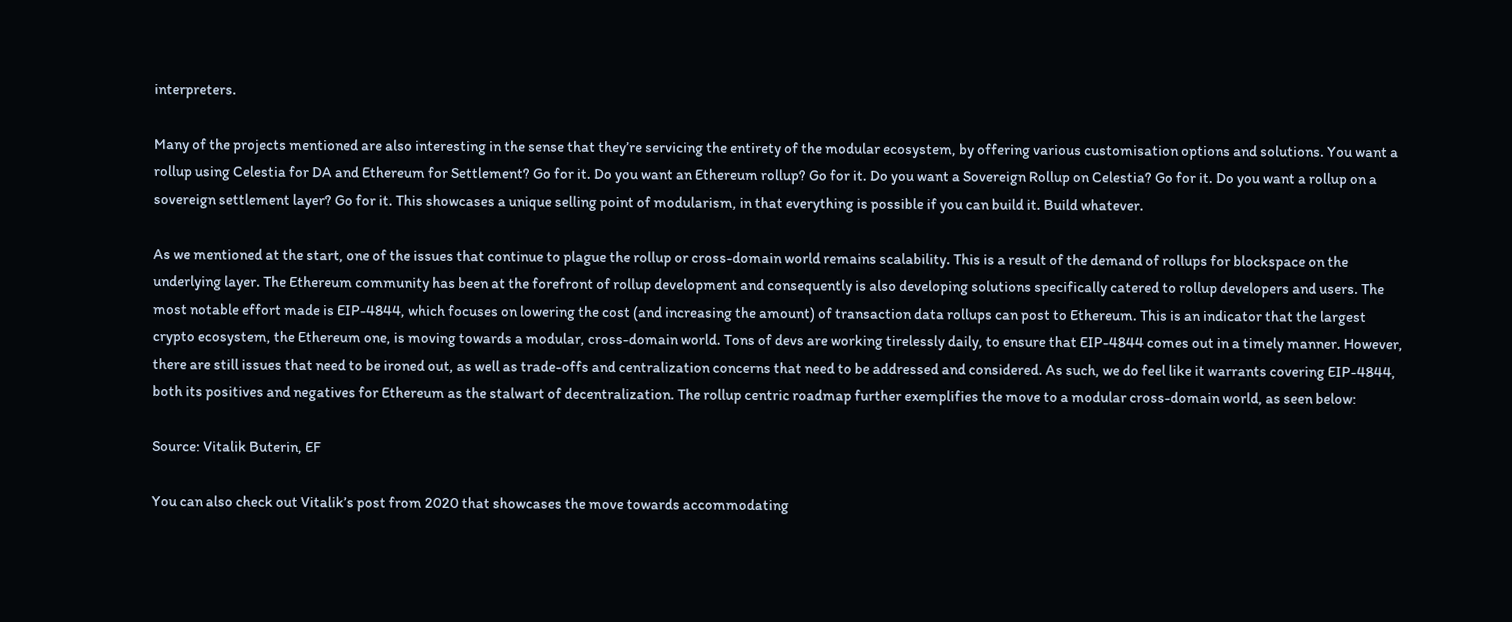interpreters.

Many of the projects mentioned are also interesting in the sense that they’re servicing the entirety of the modular ecosystem, by offering various customisation options and solutions. You want a rollup using Celestia for DA and Ethereum for Settlement? Go for it. Do you want an Ethereum rollup? Go for it. Do you want a Sovereign Rollup on Celestia? Go for it. Do you want a rollup on a sovereign settlement layer? Go for it. This showcases a unique selling point of modularism, in that everything is possible if you can build it. Build whatever.

As we mentioned at the start, one of the issues that continue to plague the rollup or cross-domain world remains scalability. This is a result of the demand of rollups for blockspace on the underlying layer. The Ethereum community has been at the forefront of rollup development and consequently is also developing solutions specifically catered to rollup developers and users. The most notable effort made is EIP-4844, which focuses on lowering the cost (and increasing the amount) of transaction data rollups can post to Ethereum. This is an indicator that the largest crypto ecosystem, the Ethereum one, is moving towards a modular, cross-domain world. Tons of devs are working tirelessly daily, to ensure that EIP-4844 comes out in a timely manner. However, there are still issues that need to be ironed out, as well as trade-offs and centralization concerns that need to be addressed and considered. As such, we do feel like it warrants covering EIP-4844, both its positives and negatives for Ethereum as the stalwart of decentralization. The rollup centric roadmap further exemplifies the move to a modular cross-domain world, as seen below:

Source: Vitalik Buterin, EF

You can also check out Vitalik’s post from 2020 that showcases the move towards accommodating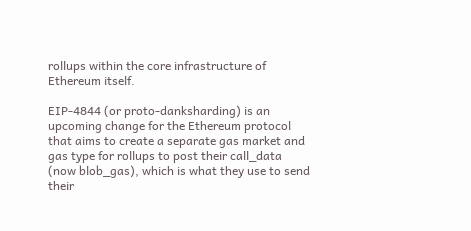rollups within the core infrastructure of Ethereum itself.

EIP-4844 (or proto-danksharding) is an upcoming change for the Ethereum protocol that aims to create a separate gas market and gas type for rollups to post their call_data (now blob_gas), which is what they use to send their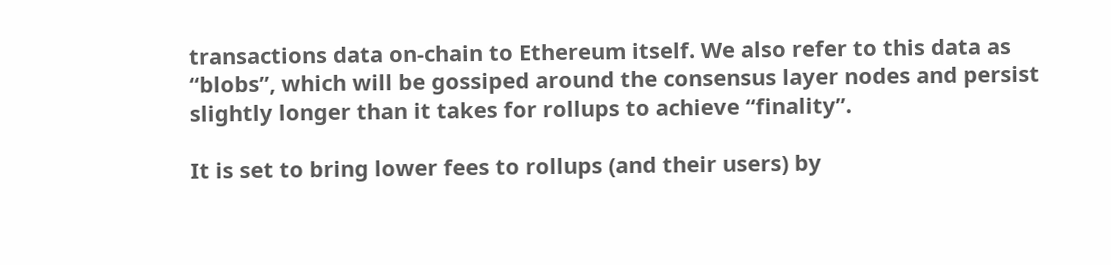transactions data on-chain to Ethereum itself. We also refer to this data as “blobs”, which will be gossiped around the consensus layer nodes and persist slightly longer than it takes for rollups to achieve “finality”.

It is set to bring lower fees to rollups (and their users) by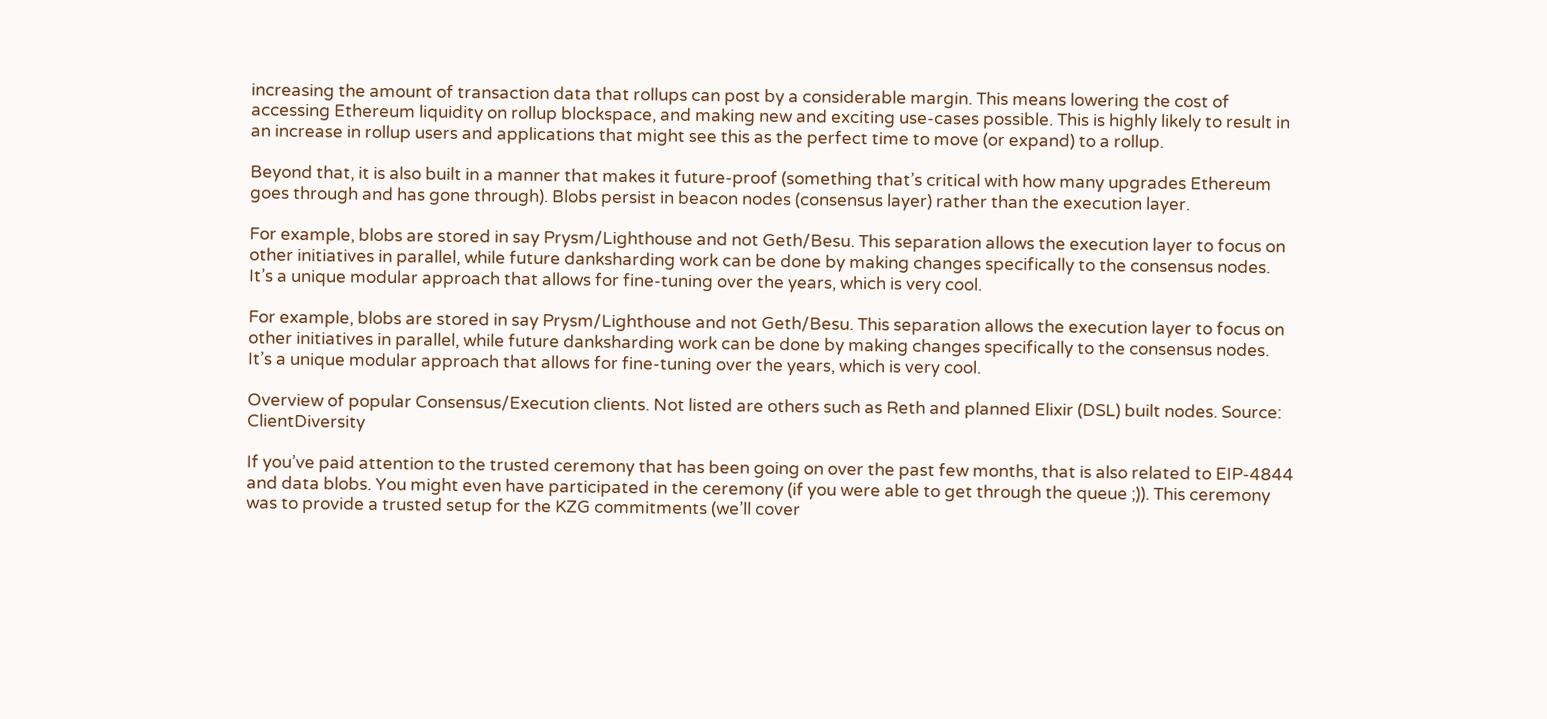increasing the amount of transaction data that rollups can post by a considerable margin. This means lowering the cost of accessing Ethereum liquidity on rollup blockspace, and making new and exciting use-cases possible. This is highly likely to result in an increase in rollup users and applications that might see this as the perfect time to move (or expand) to a rollup.

Beyond that, it is also built in a manner that makes it future-proof (something that’s critical with how many upgrades Ethereum goes through and has gone through). Blobs persist in beacon nodes (consensus layer) rather than the execution layer.

For example, blobs are stored in say Prysm/Lighthouse and not Geth/Besu. This separation allows the execution layer to focus on other initiatives in parallel, while future danksharding work can be done by making changes specifically to the consensus nodes. It’s a unique modular approach that allows for fine-tuning over the years, which is very cool.

For example, blobs are stored in say Prysm/Lighthouse and not Geth/Besu. This separation allows the execution layer to focus on other initiatives in parallel, while future danksharding work can be done by making changes specifically to the consensus nodes. It’s a unique modular approach that allows for fine-tuning over the years, which is very cool.

Overview of popular Consensus/Execution clients. Not listed are others such as Reth and planned Elixir (DSL) built nodes. Source: ClientDiversity

If you’ve paid attention to the trusted ceremony that has been going on over the past few months, that is also related to EIP-4844 and data blobs. You might even have participated in the ceremony (if you were able to get through the queue ;)). This ceremony was to provide a trusted setup for the KZG commitments (we’ll cover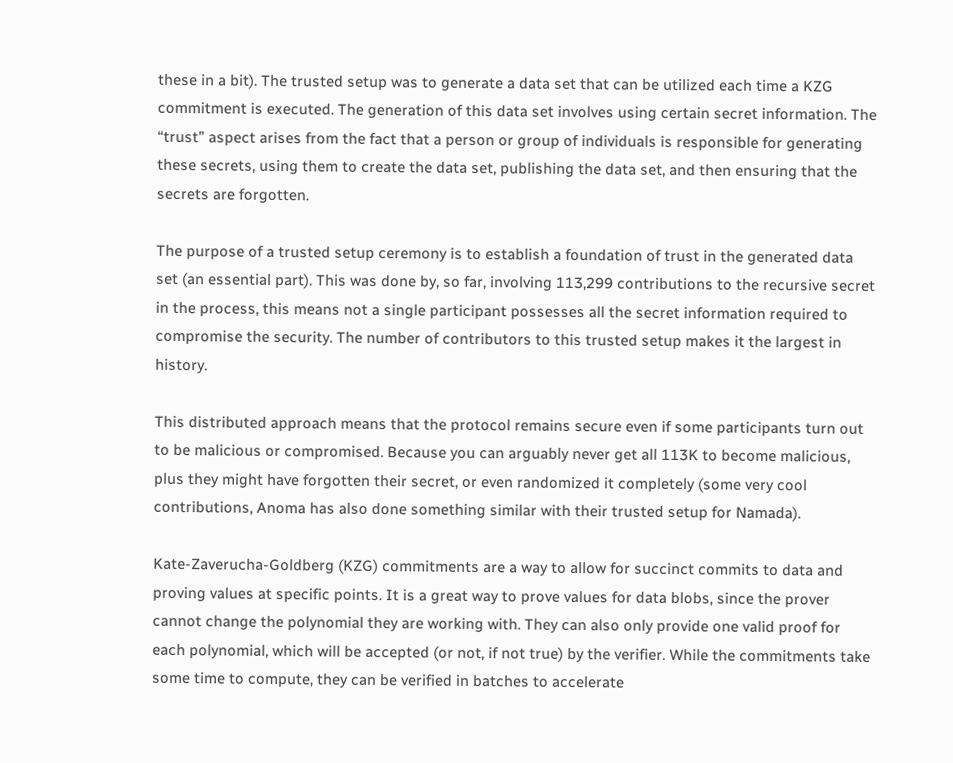these in a bit). The trusted setup was to generate a data set that can be utilized each time a KZG commitment is executed. The generation of this data set involves using certain secret information. The “trust” aspect arises from the fact that a person or group of individuals is responsible for generating these secrets, using them to create the data set, publishing the data set, and then ensuring that the secrets are forgotten.

The purpose of a trusted setup ceremony is to establish a foundation of trust in the generated data set (an essential part). This was done by, so far, involving 113,299 contributions to the recursive secret in the process, this means not a single participant possesses all the secret information required to compromise the security. The number of contributors to this trusted setup makes it the largest in history.

This distributed approach means that the protocol remains secure even if some participants turn out to be malicious or compromised. Because you can arguably never get all 113K to become malicious, plus they might have forgotten their secret, or even randomized it completely (some very cool contributions, Anoma has also done something similar with their trusted setup for Namada).

Kate-Zaverucha-Goldberg (KZG) commitments are a way to allow for succinct commits to data and proving values at specific points. It is a great way to prove values for data blobs, since the prover cannot change the polynomial they are working with. They can also only provide one valid proof for each polynomial, which will be accepted (or not, if not true) by the verifier. While the commitments take some time to compute, they can be verified in batches to accelerate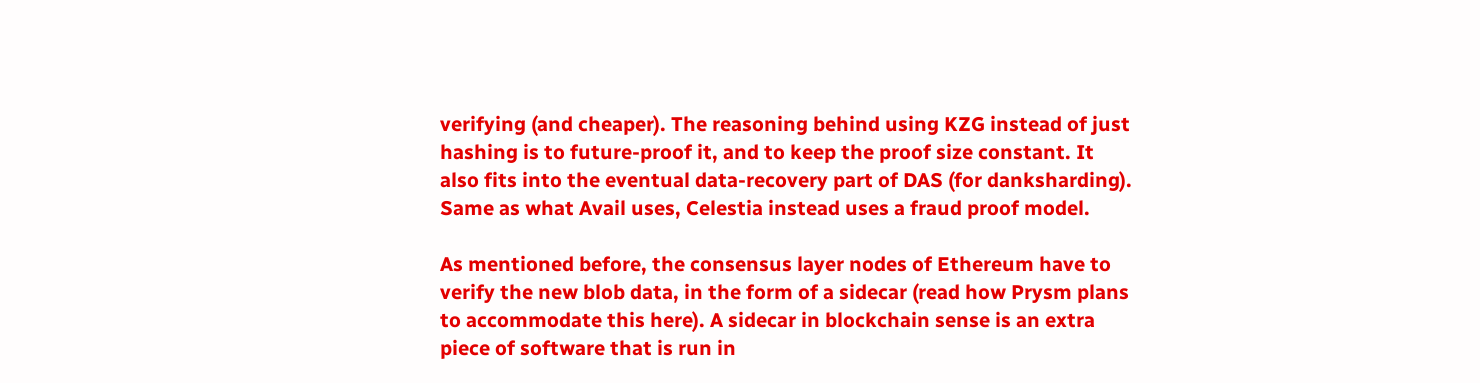verifying (and cheaper). The reasoning behind using KZG instead of just hashing is to future-proof it, and to keep the proof size constant. It also fits into the eventual data-recovery part of DAS (for danksharding). Same as what Avail uses, Celestia instead uses a fraud proof model.

As mentioned before, the consensus layer nodes of Ethereum have to verify the new blob data, in the form of a sidecar (read how Prysm plans to accommodate this here). A sidecar in blockchain sense is an extra piece of software that is run in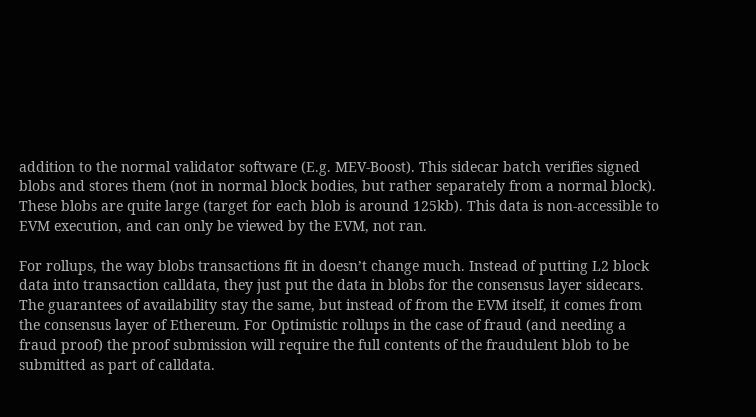addition to the normal validator software (E.g. MEV-Boost). This sidecar batch verifies signed blobs and stores them (not in normal block bodies, but rather separately from a normal block). These blobs are quite large (target for each blob is around 125kb). This data is non-accessible to EVM execution, and can only be viewed by the EVM, not ran.

For rollups, the way blobs transactions fit in doesn’t change much. Instead of putting L2 block data into transaction calldata, they just put the data in blobs for the consensus layer sidecars. The guarantees of availability stay the same, but instead of from the EVM itself, it comes from the consensus layer of Ethereum. For Optimistic rollups in the case of fraud (and needing a fraud proof) the proof submission will require the full contents of the fraudulent blob to be submitted as part of calldata.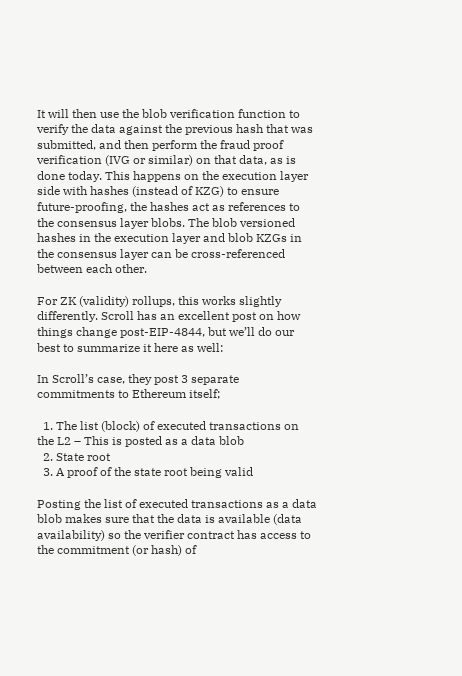It will then use the blob verification function to verify the data against the previous hash that was submitted, and then perform the fraud proof verification (IVG or similar) on that data, as is done today. This happens on the execution layer side with hashes (instead of KZG) to ensure future-proofing, the hashes act as references to the consensus layer blobs. The blob versioned hashes in the execution layer and blob KZGs in the consensus layer can be cross-referenced between each other.

For ZK (validity) rollups, this works slightly differently. Scroll has an excellent post on how things change post-EIP-4844, but we’ll do our best to summarize it here as well:

In Scroll’s case, they post 3 separate commitments to Ethereum itself;

  1. The list (block) of executed transactions on the L2 – This is posted as a data blob
  2. State root
  3. A proof of the state root being valid

Posting the list of executed transactions as a data blob makes sure that the data is available (data availability) so the verifier contract has access to the commitment (or hash) of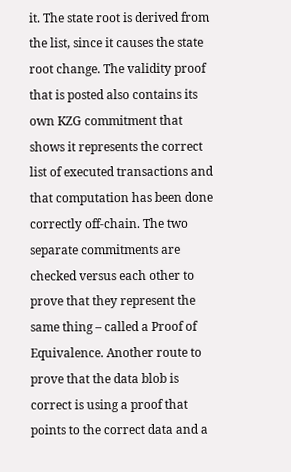it. The state root is derived from the list, since it causes the state root change. The validity proof that is posted also contains its own KZG commitment that shows it represents the correct list of executed transactions and that computation has been done correctly off-chain. The two separate commitments are checked versus each other to prove that they represent the same thing – called a Proof of Equivalence. Another route to prove that the data blob is correct is using a proof that points to the correct data and a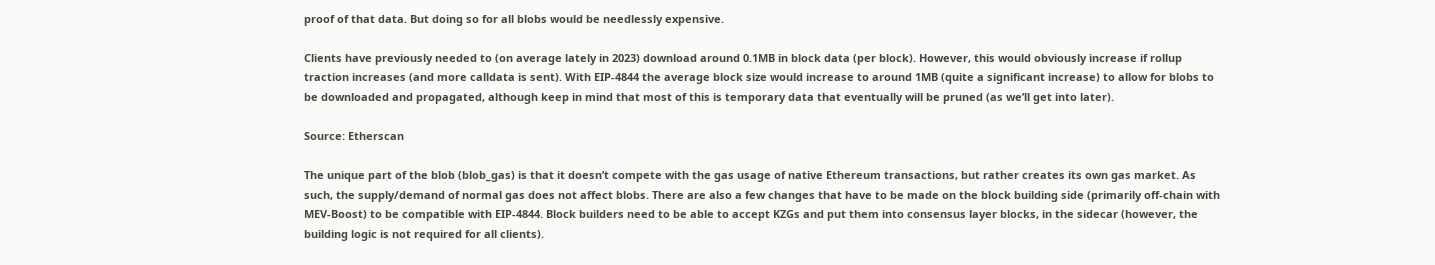proof of that data. But doing so for all blobs would be needlessly expensive.

Clients have previously needed to (on average lately in 2023) download around 0.1MB in block data (per block). However, this would obviously increase if rollup traction increases (and more calldata is sent). With EIP-4844 the average block size would increase to around 1MB (quite a significant increase) to allow for blobs to be downloaded and propagated, although keep in mind that most of this is temporary data that eventually will be pruned (as we’ll get into later).

Source: Etherscan

The unique part of the blob (blob_gas) is that it doesn’t compete with the gas usage of native Ethereum transactions, but rather creates its own gas market. As such, the supply/demand of normal gas does not affect blobs. There are also a few changes that have to be made on the block building side (primarily off-chain with MEV-Boost) to be compatible with EIP-4844. Block builders need to be able to accept KZGs and put them into consensus layer blocks, in the sidecar (however, the building logic is not required for all clients).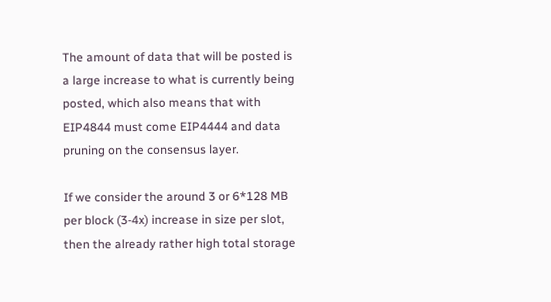The amount of data that will be posted is a large increase to what is currently being posted, which also means that with EIP4844 must come EIP4444 and data pruning on the consensus layer.

If we consider the around 3 or 6*128 MB per block (3-4x) increase in size per slot, then the already rather high total storage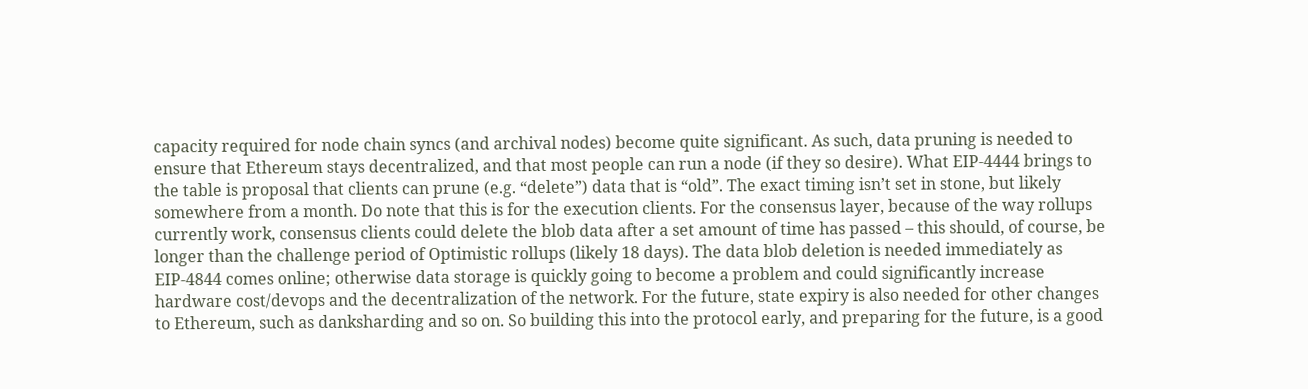capacity required for node chain syncs (and archival nodes) become quite significant. As such, data pruning is needed to ensure that Ethereum stays decentralized, and that most people can run a node (if they so desire). What EIP-4444 brings to the table is proposal that clients can prune (e.g. “delete”) data that is “old”. The exact timing isn’t set in stone, but likely somewhere from a month. Do note that this is for the execution clients. For the consensus layer, because of the way rollups currently work, consensus clients could delete the blob data after a set amount of time has passed – this should, of course, be longer than the challenge period of Optimistic rollups (likely 18 days). The data blob deletion is needed immediately as EIP-4844 comes online; otherwise data storage is quickly going to become a problem and could significantly increase hardware cost/devops and the decentralization of the network. For the future, state expiry is also needed for other changes to Ethereum, such as danksharding and so on. So building this into the protocol early, and preparing for the future, is a good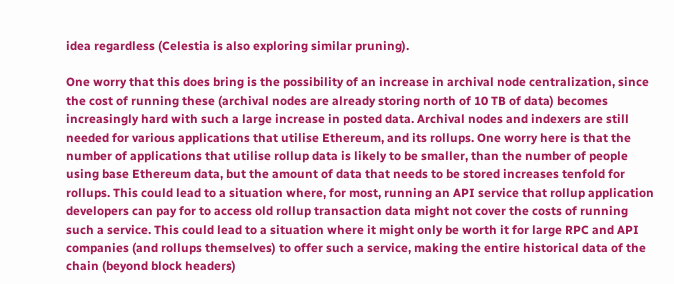idea regardless (Celestia is also exploring similar pruning).

One worry that this does bring is the possibility of an increase in archival node centralization, since the cost of running these (archival nodes are already storing north of 10 TB of data) becomes increasingly hard with such a large increase in posted data. Archival nodes and indexers are still needed for various applications that utilise Ethereum, and its rollups. One worry here is that the number of applications that utilise rollup data is likely to be smaller, than the number of people using base Ethereum data, but the amount of data that needs to be stored increases tenfold for rollups. This could lead to a situation where, for most, running an API service that rollup application developers can pay for to access old rollup transaction data might not cover the costs of running such a service. This could lead to a situation where it might only be worth it for large RPC and API companies (and rollups themselves) to offer such a service, making the entire historical data of the chain (beyond block headers)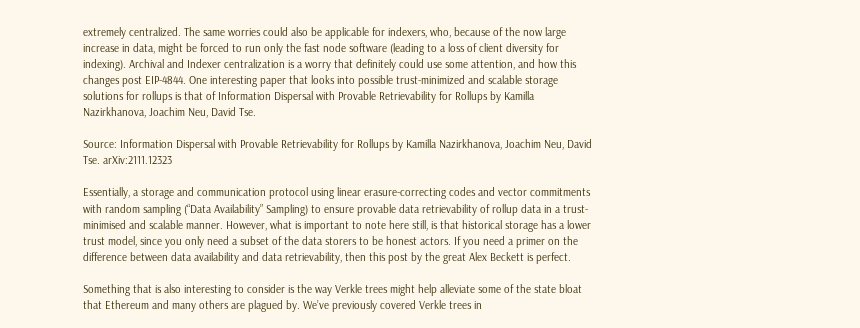extremely centralized. The same worries could also be applicable for indexers, who, because of the now large increase in data, might be forced to run only the fast node software (leading to a loss of client diversity for indexing). Archival and Indexer centralization is a worry that definitely could use some attention, and how this changes post EIP-4844. One interesting paper that looks into possible trust-minimized and scalable storage solutions for rollups is that of Information Dispersal with Provable Retrievability for Rollups by Kamilla Nazirkhanova, Joachim Neu, David Tse.

Source: Information Dispersal with Provable Retrievability for Rollups by Kamilla Nazirkhanova, Joachim Neu, David Tse. arXiv:2111.12323

Essentially, a storage and communication protocol using linear erasure-correcting codes and vector commitments with random sampling (“Data Availability” Sampling) to ensure provable data retrievability of rollup data in a trust-minimised and scalable manner. However, what is important to note here still, is that historical storage has a lower trust model, since you only need a subset of the data storers to be honest actors. If you need a primer on the difference between data availability and data retrievability, then this post by the great Alex Beckett is perfect.

Something that is also interesting to consider is the way Verkle trees might help alleviate some of the state bloat that Ethereum and many others are plagued by. We’ve previously covered Verkle trees in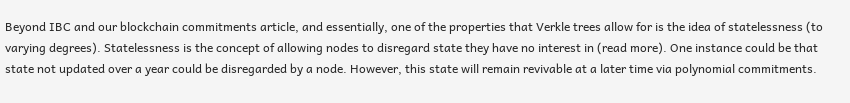Beyond IBC and our blockchain commitments article, and essentially, one of the properties that Verkle trees allow for is the idea of statelessness (to varying degrees). Statelessness is the concept of allowing nodes to disregard state they have no interest in (read more). One instance could be that state not updated over a year could be disregarded by a node. However, this state will remain revivable at a later time via polynomial commitments.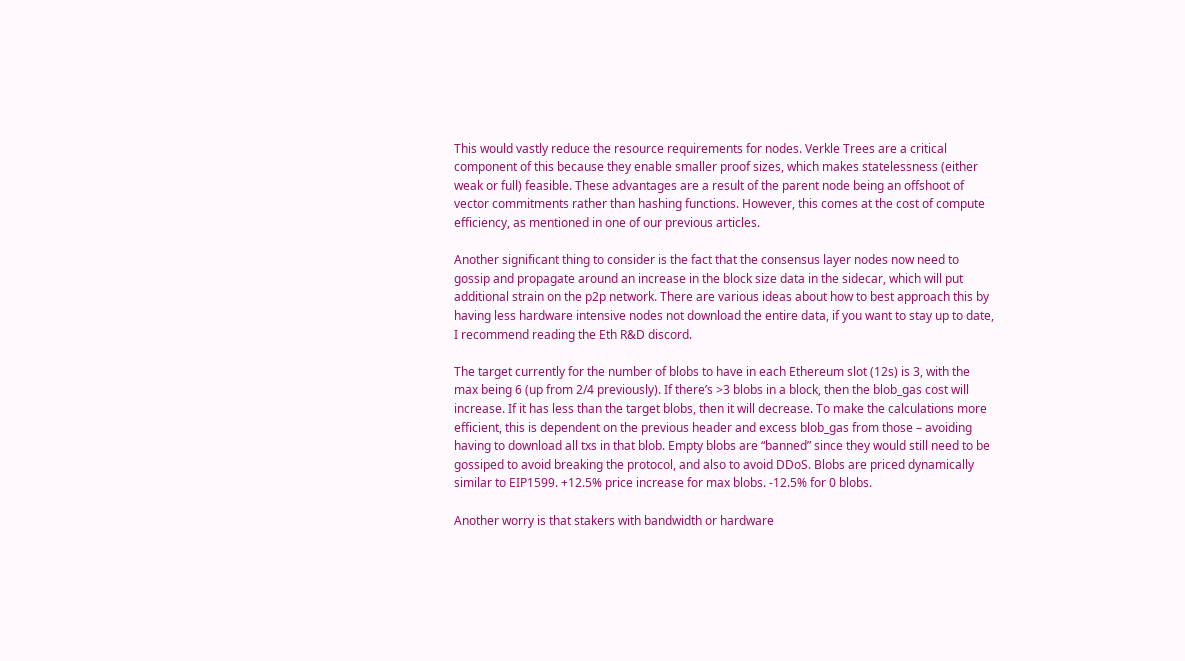This would vastly reduce the resource requirements for nodes. Verkle Trees are a critical component of this because they enable smaller proof sizes, which makes statelessness (either weak or full) feasible. These advantages are a result of the parent node being an offshoot of vector commitments rather than hashing functions. However, this comes at the cost of compute efficiency, as mentioned in one of our previous articles.

Another significant thing to consider is the fact that the consensus layer nodes now need to gossip and propagate around an increase in the block size data in the sidecar, which will put additional strain on the p2p network. There are various ideas about how to best approach this by having less hardware intensive nodes not download the entire data, if you want to stay up to date, I recommend reading the Eth R&D discord.

The target currently for the number of blobs to have in each Ethereum slot (12s) is 3, with the max being 6 (up from 2/4 previously). If there’s >3 blobs in a block, then the blob_gas cost will increase. If it has less than the target blobs, then it will decrease. To make the calculations more efficient, this is dependent on the previous header and excess blob_gas from those – avoiding having to download all txs in that blob. Empty blobs are “banned” since they would still need to be gossiped to avoid breaking the protocol, and also to avoid DDoS. Blobs are priced dynamically similar to EIP1599. +12.5% price increase for max blobs. -12.5% for 0 blobs.

Another worry is that stakers with bandwidth or hardware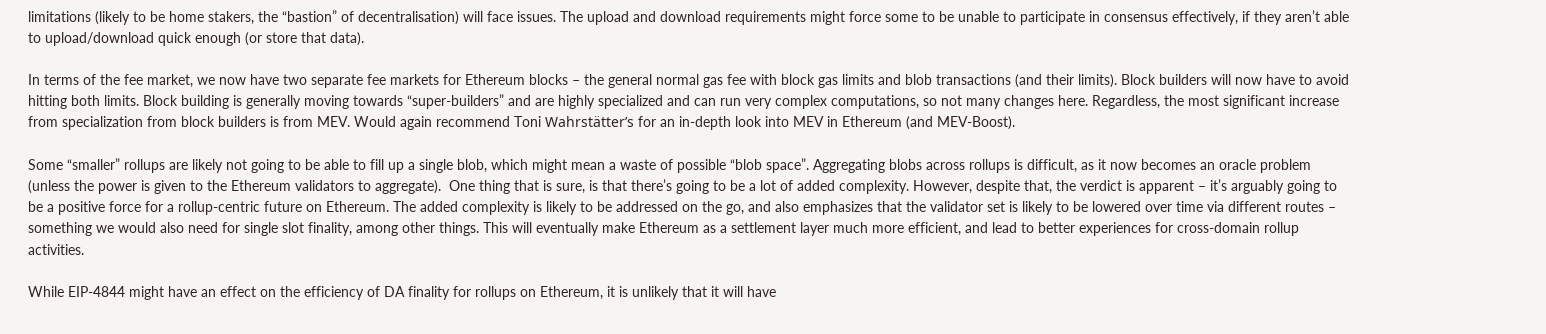limitations (likely to be home stakers, the “bastion” of decentralisation) will face issues. The upload and download requirements might force some to be unable to participate in consensus effectively, if they aren’t able to upload/download quick enough (or store that data).

In terms of the fee market, we now have two separate fee markets for Ethereum blocks – the general normal gas fee with block gas limits and blob transactions (and their limits). Block builders will now have to avoid hitting both limits. Block building is generally moving towards “super-builders” and are highly specialized and can run very complex computations, so not many changes here. Regardless, the most significant increase from specialization from block builders is from MEV. Would again recommend Toni Wahrstätter’s for an in-depth look into MEV in Ethereum (and MEV-Boost).

Some “smaller” rollups are likely not going to be able to fill up a single blob, which might mean a waste of possible “blob space”. Aggregating blobs across rollups is difficult, as it now becomes an oracle problem  (unless the power is given to the Ethereum validators to aggregate).  One thing that is sure, is that there’s going to be a lot of added complexity. However, despite that, the verdict is apparent – it’s arguably going to be a positive force for a rollup-centric future on Ethereum. The added complexity is likely to be addressed on the go, and also emphasizes that the validator set is likely to be lowered over time via different routes – something we would also need for single slot finality, among other things. This will eventually make Ethereum as a settlement layer much more efficient, and lead to better experiences for cross-domain rollup activities.

While EIP-4844 might have an effect on the efficiency of DA finality for rollups on Ethereum, it is unlikely that it will have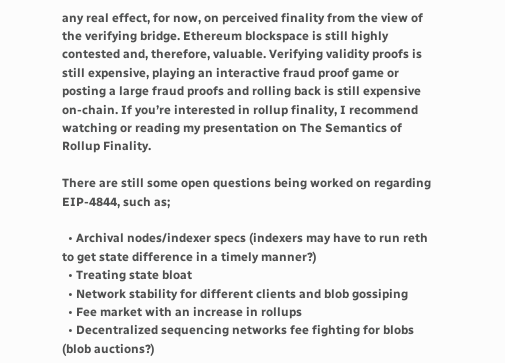any real effect, for now, on perceived finality from the view of the verifying bridge. Ethereum blockspace is still highly contested and, therefore, valuable. Verifying validity proofs is still expensive, playing an interactive fraud proof game or posting a large fraud proofs and rolling back is still expensive on-chain. If you’re interested in rollup finality, I recommend watching or reading my presentation on The Semantics of Rollup Finality.

There are still some open questions being worked on regarding EIP-4844, such as;

  • Archival nodes/indexer specs (indexers may have to run reth to get state difference in a timely manner?)
  • Treating state bloat
  • Network stability for different clients and blob gossiping
  • Fee market with an increase in rollups
  • Decentralized sequencing networks fee fighting for blobs (blob auctions?)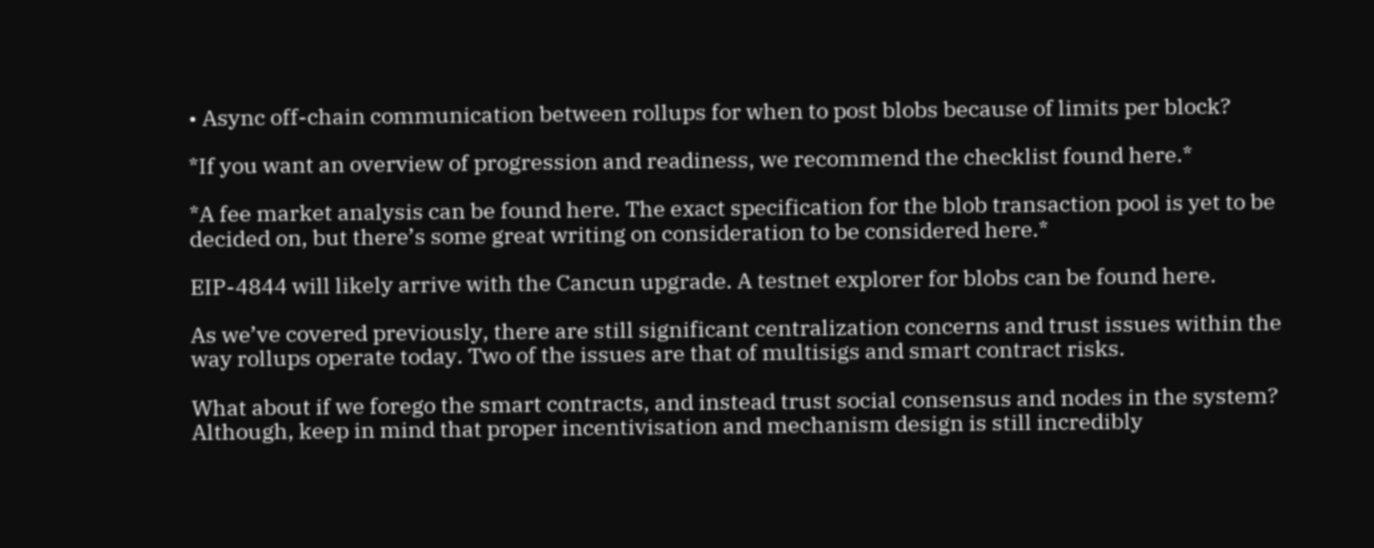• Async off-chain communication between rollups for when to post blobs because of limits per block?

*If you want an overview of progression and readiness, we recommend the checklist found here.*

*A fee market analysis can be found here. The exact specification for the blob transaction pool is yet to be decided on, but there’s some great writing on consideration to be considered here.*

EIP-4844 will likely arrive with the Cancun upgrade. A testnet explorer for blobs can be found here.

As we’ve covered previously, there are still significant centralization concerns and trust issues within the way rollups operate today. Two of the issues are that of multisigs and smart contract risks.

What about if we forego the smart contracts, and instead trust social consensus and nodes in the system? Although, keep in mind that proper incentivisation and mechanism design is still incredibly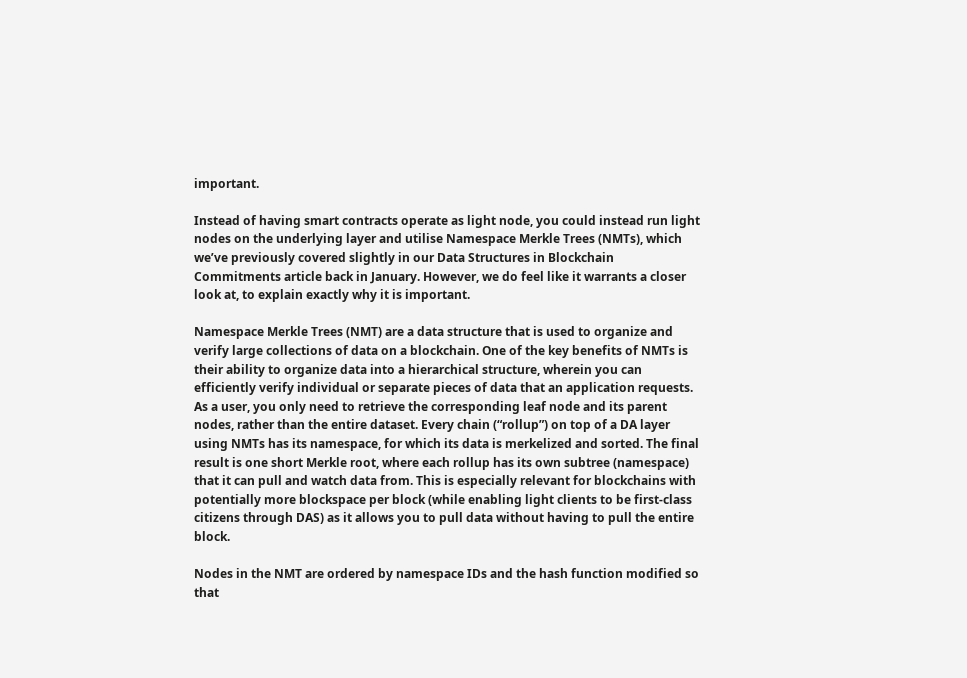important.

Instead of having smart contracts operate as light node, you could instead run light nodes on the underlying layer and utilise Namespace Merkle Trees (NMTs), which we’ve previously covered slightly in our Data Structures in Blockchain Commitments article back in January. However, we do feel like it warrants a closer look at, to explain exactly why it is important.

Namespace Merkle Trees (NMT) are a data structure that is used to organize and verify large collections of data on a blockchain. One of the key benefits of NMTs is their ability to organize data into a hierarchical structure, wherein you can efficiently verify individual or separate pieces of data that an application requests. As a user, you only need to retrieve the corresponding leaf node and its parent nodes, rather than the entire dataset. Every chain (“rollup”) on top of a DA layer using NMTs has its namespace, for which its data is merkelized and sorted. The final result is one short Merkle root, where each rollup has its own subtree (namespace) that it can pull and watch data from. This is especially relevant for blockchains with potentially more blockspace per block (while enabling light clients to be first-class citizens through DAS) as it allows you to pull data without having to pull the entire block.

Nodes in the NMT are ordered by namespace IDs and the hash function modified so that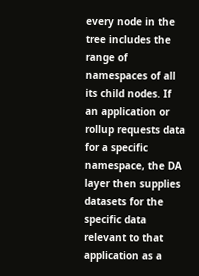every node in the tree includes the range of namespaces of all its child nodes. If an application or rollup requests data for a specific namespace, the DA layer then supplies datasets for the specific data relevant to that application as a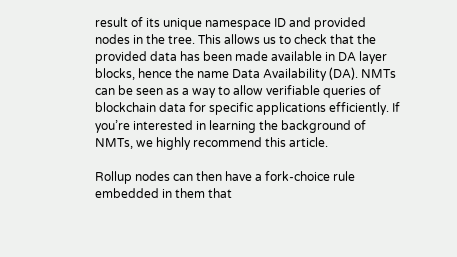result of its unique namespace ID and provided nodes in the tree. This allows us to check that the provided data has been made available in DA layer blocks, hence the name Data Availability (DA). NMTs can be seen as a way to allow verifiable queries of blockchain data for specific applications efficiently. If you’re interested in learning the background of NMTs, we highly recommend this article.

Rollup nodes can then have a fork-choice rule embedded in them that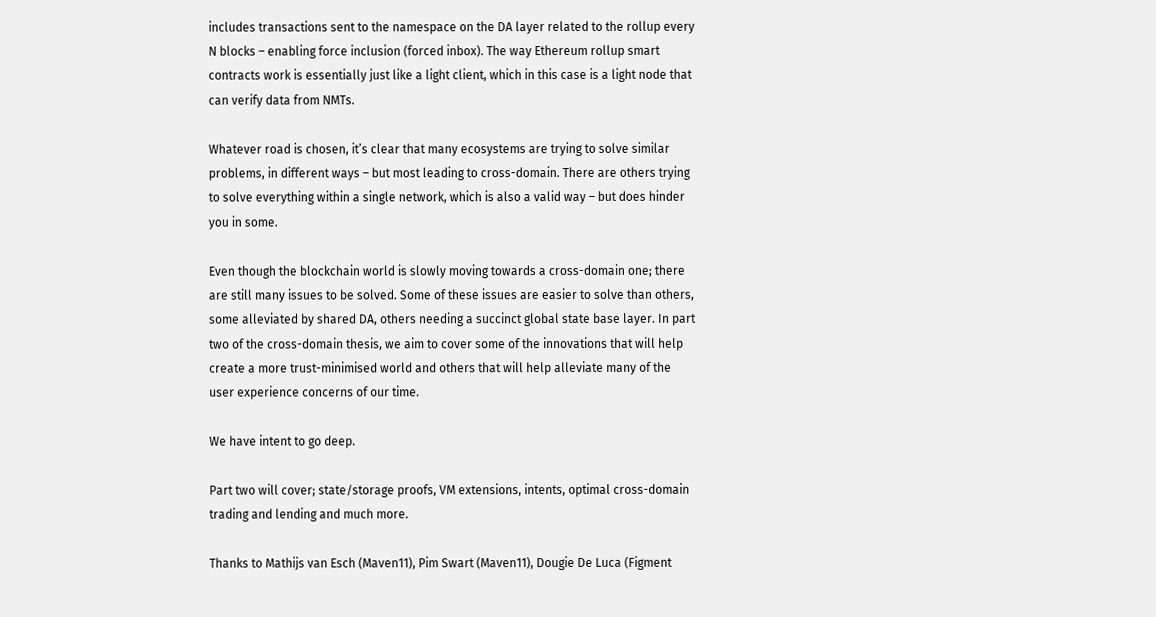includes transactions sent to the namespace on the DA layer related to the rollup every N blocks – enabling force inclusion (forced inbox). The way Ethereum rollup smart contracts work is essentially just like a light client, which in this case is a light node that can verify data from NMTs.

Whatever road is chosen, it’s clear that many ecosystems are trying to solve similar problems, in different ways – but most leading to cross-domain. There are others trying to solve everything within a single network, which is also a valid way – but does hinder you in some.

Even though the blockchain world is slowly moving towards a cross-domain one; there are still many issues to be solved. Some of these issues are easier to solve than others, some alleviated by shared DA, others needing a succinct global state base layer. In part two of the cross-domain thesis, we aim to cover some of the innovations that will help create a more trust-minimised world and others that will help alleviate many of the user experience concerns of our time.

We have intent to go deep.

Part two will cover; state/storage proofs, VM extensions, intents, optimal cross-domain trading and lending and much more.

Thanks to Mathijs van Esch (Maven11), Pim Swart (Maven11), Dougie De Luca (Figment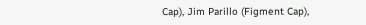Cap), Jim Parillo (Figment Cap),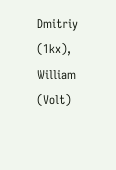Dmitriy (1kx), William (Volt)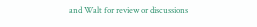and Walt for review or discussions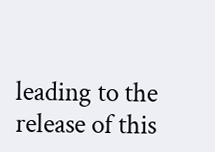leading to the release of this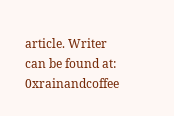article. Writer can be found at: 0xrainandcoffee